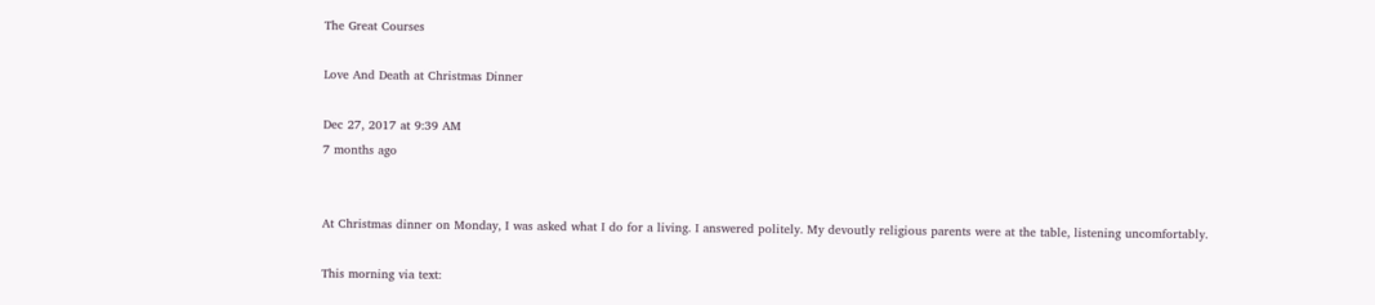The Great Courses

Love And Death at Christmas Dinner

Dec 27, 2017 at 9:39 AM
7 months ago


At Christmas dinner on Monday, I was asked what I do for a living. I answered politely. My devoutly religious parents were at the table, listening uncomfortably.

This morning via text: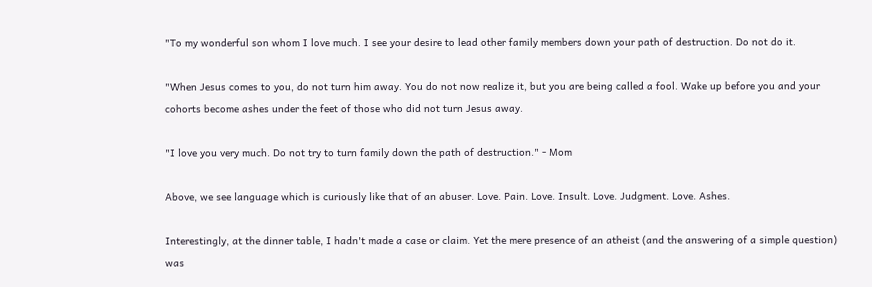"To my wonderful son whom I love much. I see your desire to lead other family members down your path of destruction. Do not do it.

"When Jesus comes to you, do not turn him away. You do not now realize it, but you are being called a fool. Wake up before you and your cohorts become ashes under the feet of those who did not turn Jesus away.

"I love you very much. Do not try to turn family down the path of destruction." - Mom

Above, we see language which is curiously like that of an abuser. Love. Pain. Love. Insult. Love. Judgment. Love. Ashes.

Interestingly, at the dinner table, I hadn't made a case or claim. Yet the mere presence of an atheist (and the answering of a simple question) was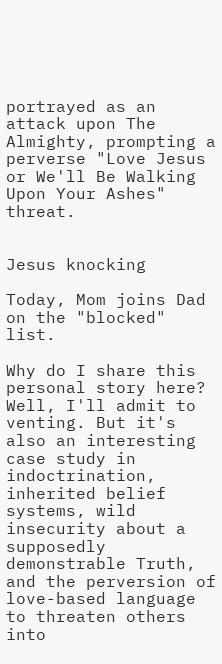portrayed as an attack upon The Almighty, prompting a perverse "Love Jesus or We'll Be Walking Upon Your Ashes" threat.


Jesus knocking

Today, Mom joins Dad on the "blocked" list.

Why do I share this personal story here? Well, I'll admit to venting. But it's also an interesting case study in indoctrination, inherited belief systems, wild insecurity about a supposedly demonstrable Truth, and the perversion of love-based language to threaten others into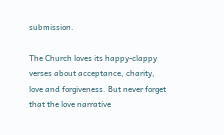submission.

The Church loves its happy-clappy verses about acceptance, charity, love and forgiveness. But never forget that the love narrative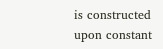is constructed upon constant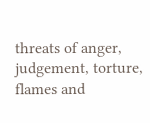threats of anger, judgement, torture, flames and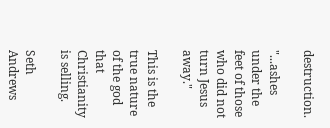destruction.

"...ashes under the feet of those who did not turn Jesus away."

This is the true nature of the god that Christianity is selling.

Seth Andrews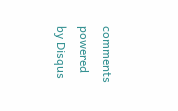comments powered by Disqus